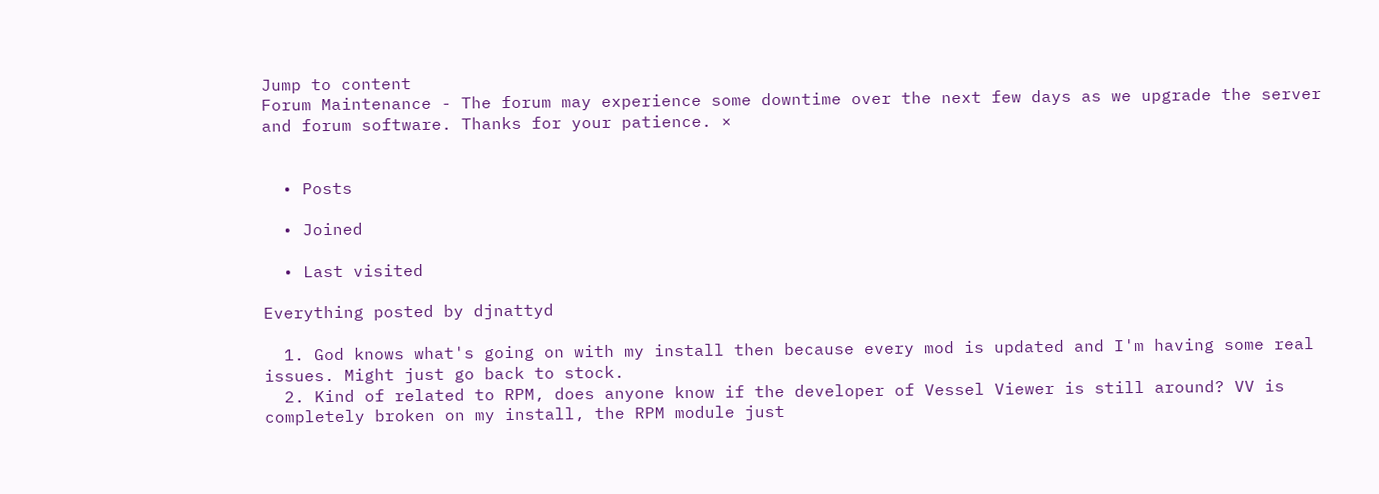Jump to content
Forum Maintenance - The forum may experience some downtime over the next few days as we upgrade the server and forum software. Thanks for your patience. ×


  • Posts

  • Joined

  • Last visited

Everything posted by djnattyd

  1. God knows what's going on with my install then because every mod is updated and I'm having some real issues. Might just go back to stock.
  2. Kind of related to RPM, does anyone know if the developer of Vessel Viewer is still around? VV is completely broken on my install, the RPM module just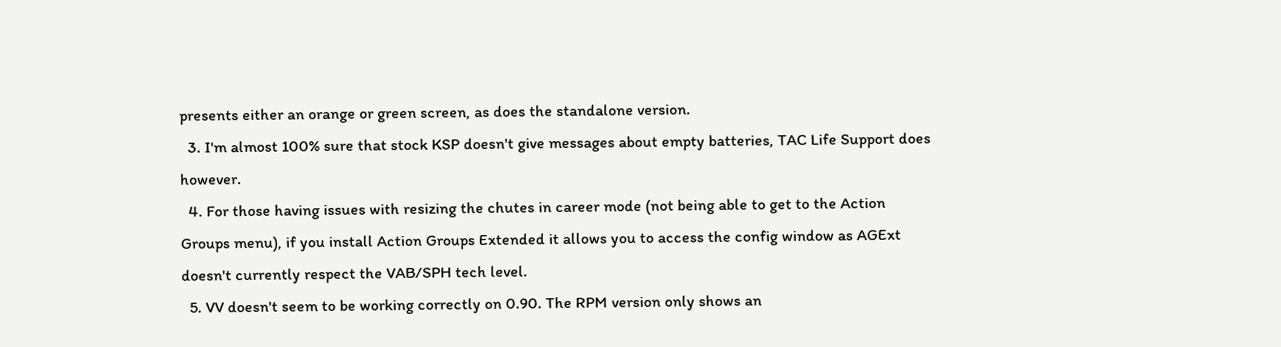presents either an orange or green screen, as does the standalone version.
  3. I'm almost 100% sure that stock KSP doesn't give messages about empty batteries, TAC Life Support does however.
  4. For those having issues with resizing the chutes in career mode (not being able to get to the Action Groups menu), if you install Action Groups Extended it allows you to access the config window as AGExt doesn't currently respect the VAB/SPH tech level.
  5. VV doesn't seem to be working correctly on 0.90. The RPM version only shows an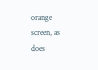orange screen, as does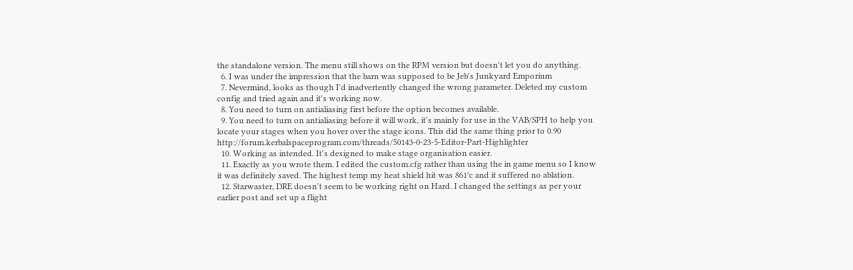the standalone version. The menu still shows on the RPM version but doesn't let you do anything.
  6. I was under the impression that the barn was supposed to be Jeb's Junkyard Emporium
  7. Nevermind, looks as though I'd inadvertently changed the wrong parameter. Deleted my custom config and tried again and it's working now.
  8. You need to turn on antialiasing first before the option becomes available.
  9. You need to turn on antialiasing before it will work, it's mainly for use in the VAB/SPH to help you locate your stages when you hover over the stage icons. This did the same thing prior to 0.90 http://forum.kerbalspaceprogram.com/threads/50143-0-23-5-Editor-Part-Highlighter
  10. Working as intended. It's designed to make stage organisation easier.
  11. Exactly as you wrote them. I edited the custom.cfg rather than using the in game menu so I know it was definitely saved. The highest temp my heat shield hit was 861°c and it suffered no ablation.
  12. Starwaster, DRE doesn't seem to be working right on Hard. I changed the settings as per your earlier post and set up a flight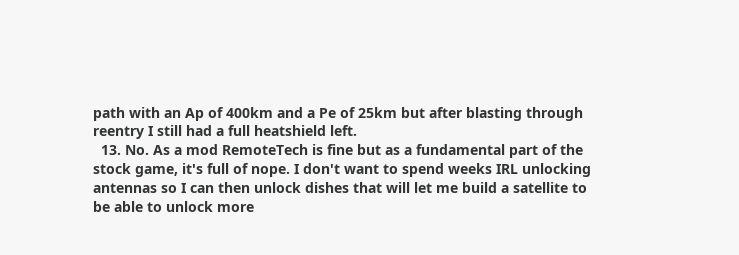path with an Ap of 400km and a Pe of 25km but after blasting through reentry I still had a full heatshield left.
  13. No. As a mod RemoteTech is fine but as a fundamental part of the stock game, it's full of nope. I don't want to spend weeks IRL unlocking antennas so I can then unlock dishes that will let me build a satellite to be able to unlock more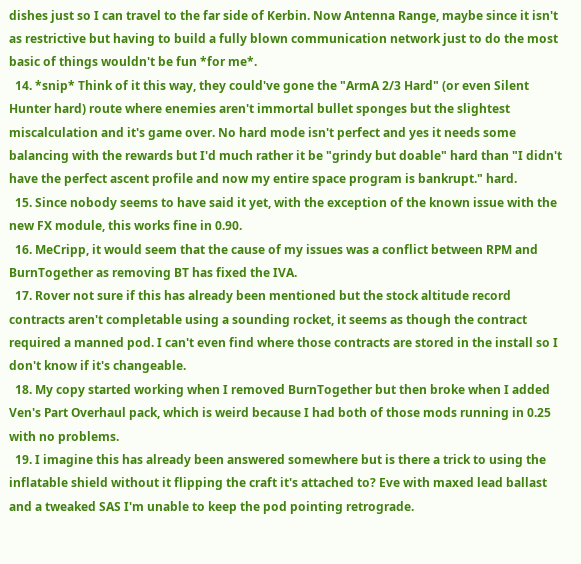dishes just so I can travel to the far side of Kerbin. Now Antenna Range, maybe since it isn't as restrictive but having to build a fully blown communication network just to do the most basic of things wouldn't be fun *for me*.
  14. *snip* Think of it this way, they could've gone the "ArmA 2/3 Hard" (or even Silent Hunter hard) route where enemies aren't immortal bullet sponges but the slightest miscalculation and it's game over. No hard mode isn't perfect and yes it needs some balancing with the rewards but I'd much rather it be "grindy but doable" hard than "I didn't have the perfect ascent profile and now my entire space program is bankrupt." hard.
  15. Since nobody seems to have said it yet, with the exception of the known issue with the new FX module, this works fine in 0.90.
  16. MeCripp, it would seem that the cause of my issues was a conflict between RPM and BurnTogether as removing BT has fixed the IVA.
  17. Rover not sure if this has already been mentioned but the stock altitude record contracts aren't completable using a sounding rocket, it seems as though the contract required a manned pod. I can't even find where those contracts are stored in the install so I don't know if it's changeable.
  18. My copy started working when I removed BurnTogether but then broke when I added Ven's Part Overhaul pack, which is weird because I had both of those mods running in 0.25 with no problems.
  19. I imagine this has already been answered somewhere but is there a trick to using the inflatable shield without it flipping the craft it's attached to? Eve with maxed lead ballast and a tweaked SAS I'm unable to keep the pod pointing retrograde.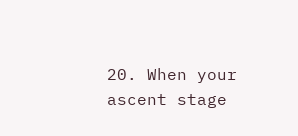20. When your ascent stage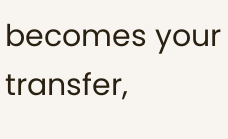becomes your transfer,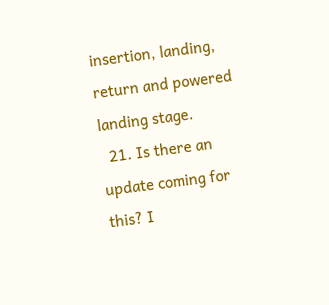insertion, landing, return and powered landing stage.
  21. Is there an update coming for this? I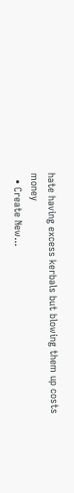hate having excess kerbals but blowing them up costs money
  • Create New...